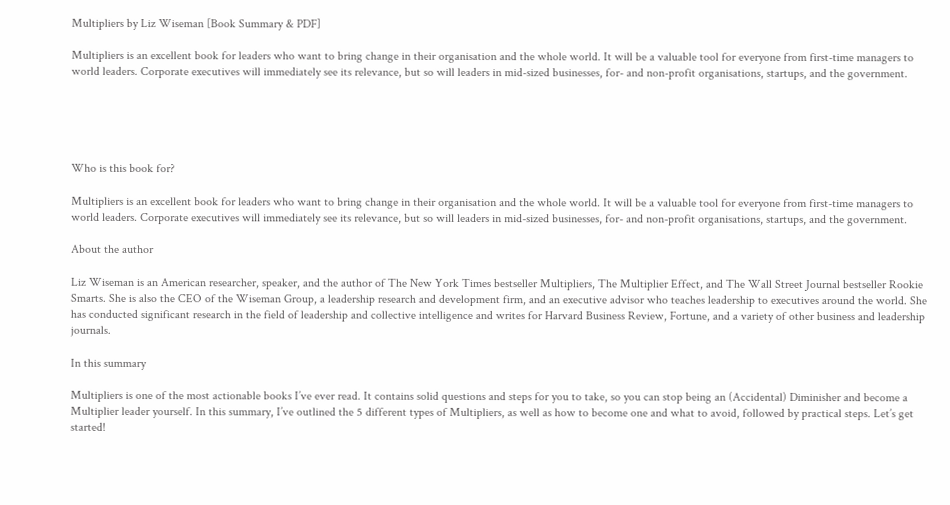Multipliers by Liz Wiseman [Book Summary & PDF]

Multipliers is an excellent book for leaders who want to bring change in their organisation and the whole world. It will be a valuable tool for everyone from first-time managers to world leaders. Corporate executives will immediately see its relevance, but so will leaders in mid-sized businesses, for- and non-profit organisations, startups, and the government.





Who is this book for?

Multipliers is an excellent book for leaders who want to bring change in their organisation and the whole world. It will be a valuable tool for everyone from first-time managers to world leaders. Corporate executives will immediately see its relevance, but so will leaders in mid-sized businesses, for- and non-profit organisations, startups, and the government.

About the author

Liz Wiseman is an American researcher, speaker, and the author of The New York Times bestseller Multipliers, The Multiplier Effect, and The Wall Street Journal bestseller Rookie Smarts. She is also the CEO of the Wiseman Group, a leadership research and development firm, and an executive advisor who teaches leadership to executives around the world. She has conducted significant research in the field of leadership and collective intelligence and writes for Harvard Business Review, Fortune, and a variety of other business and leadership journals.

In this summary

Multipliers is one of the most actionable books I’ve ever read. It contains solid questions and steps for you to take, so you can stop being an (Accidental) Diminisher and become a Multiplier leader yourself. In this summary, I’ve outlined the 5 different types of Multipliers, as well as how to become one and what to avoid, followed by practical steps. Let’s get started!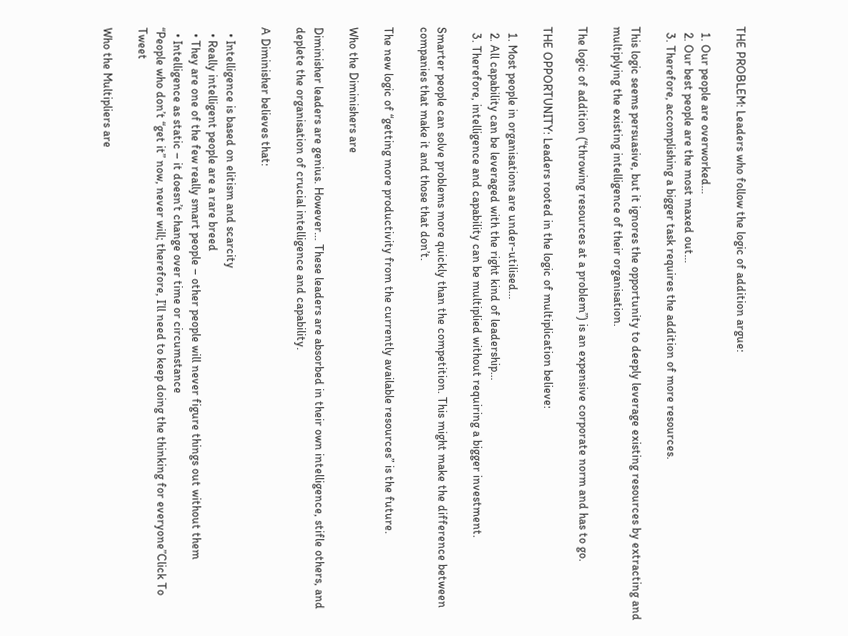THE PROBLEM: Leaders who follow the logic of addition argue:

  1. Our people are overworked…
  2. Our best people are the most maxed out…
  3. Therefore, accomplishing a bigger task requires the addition of more resources.

This logic seems persuasive, but it ignores the opportunity to deeply leverage existing resources by extracting and multiplying the existing intelligence of their organisation.

The logic of addition (“throwing resources at a problem”) is an expensive corporate norm and has to go.

THE OPPORTUNITY: Leaders rooted in the logic of multiplication believe:

  1. Most people in organisations are under-utilised…
  2. All capability can be leveraged with the right kind of leadership…
  3. Therefore, intelligence and capability can be multiplied without requiring a bigger investment.

Smarter people can solve problems more quickly than the competition. This might make the difference between companies that make it and those that don’t.

The new logic of “getting more productivity from the currently available resources” is the future.

Who the Diminishers are

Diminisher leaders are genius. However… These leaders are absorbed in their own intelligence, stifle others, and deplete the organisation of crucial intelligence and capability.

A Diminisher believes that:

  • Intelligence is based on elitism and scarcity
  • Really intelligent people are a rare breed
  • They are one of the few really smart people – other people will never figure things out without them
  • Intelligence as static – it doesn’t change over time or circumstance
“People who don’t “get it” now, never will; therefore, I’ll need to keep doing the thinking for everyone”Click To Tweet

Who the Multipliers are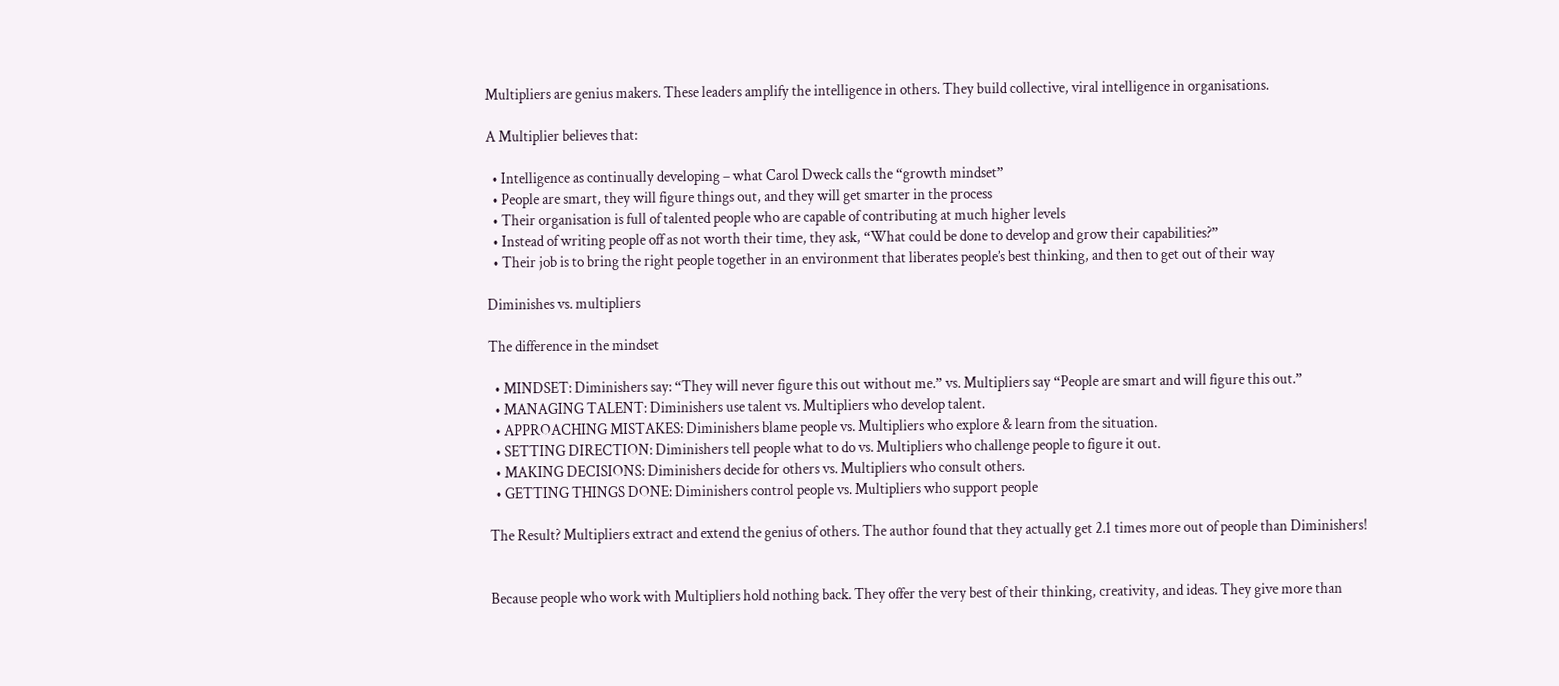Multipliers are genius makers. These leaders amplify the intelligence in others. They build collective, viral intelligence in organisations.

A Multiplier believes that:

  • Intelligence as continually developing – what Carol Dweck calls the “growth mindset”
  • People are smart, they will figure things out, and they will get smarter in the process
  • Their organisation is full of talented people who are capable of contributing at much higher levels
  • Instead of writing people off as not worth their time, they ask, “What could be done to develop and grow their capabilities?”
  • Their job is to bring the right people together in an environment that liberates people’s best thinking, and then to get out of their way

Diminishes vs. multipliers

The difference in the mindset

  • MINDSET: Diminishers say: “They will never figure this out without me.” vs. Multipliers say “People are smart and will figure this out.”
  • MANAGING TALENT: Diminishers use talent vs. Multipliers who develop talent.
  • APPROACHING MISTAKES: Diminishers blame people vs. Multipliers who explore & learn from the situation.
  • SETTING DIRECTION: Diminishers tell people what to do vs. Multipliers who challenge people to figure it out.
  • MAKING DECISIONS: Diminishers decide for others vs. Multipliers who consult others.
  • GETTING THINGS DONE: Diminishers control people vs. Multipliers who support people

The Result? Multipliers extract and extend the genius of others. The author found that they actually get 2.1 times more out of people than Diminishers!


Because people who work with Multipliers hold nothing back. They offer the very best of their thinking, creativity, and ideas. They give more than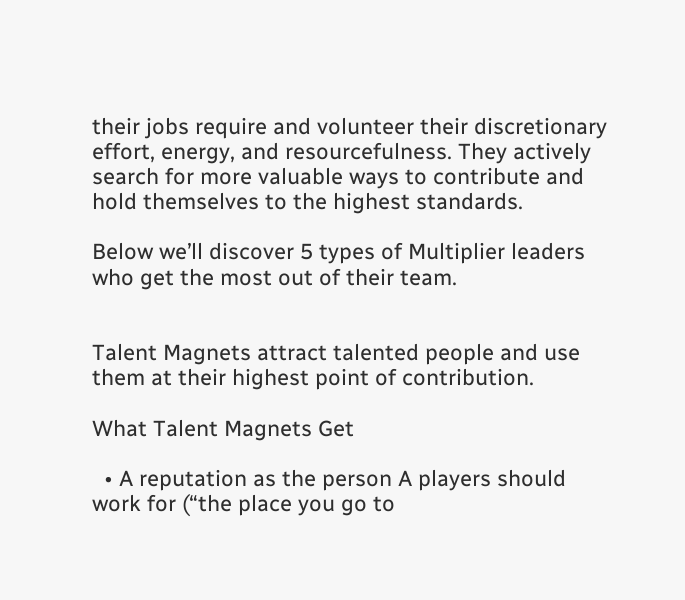their jobs require and volunteer their discretionary effort, energy, and resourcefulness. They actively search for more valuable ways to contribute and hold themselves to the highest standards.

Below we’ll discover 5 types of Multiplier leaders who get the most out of their team.


Talent Magnets attract talented people and use them at their highest point of contribution.

What Talent Magnets Get

  • A reputation as the person A players should work for (“the place you go to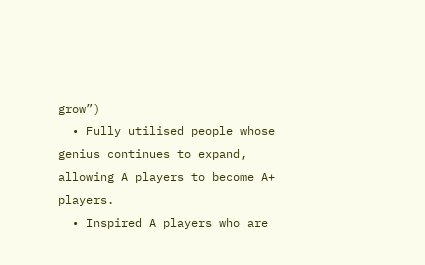grow”)
  • Fully utilised people whose genius continues to expand, allowing A players to become A+ players.
  • Inspired A players who are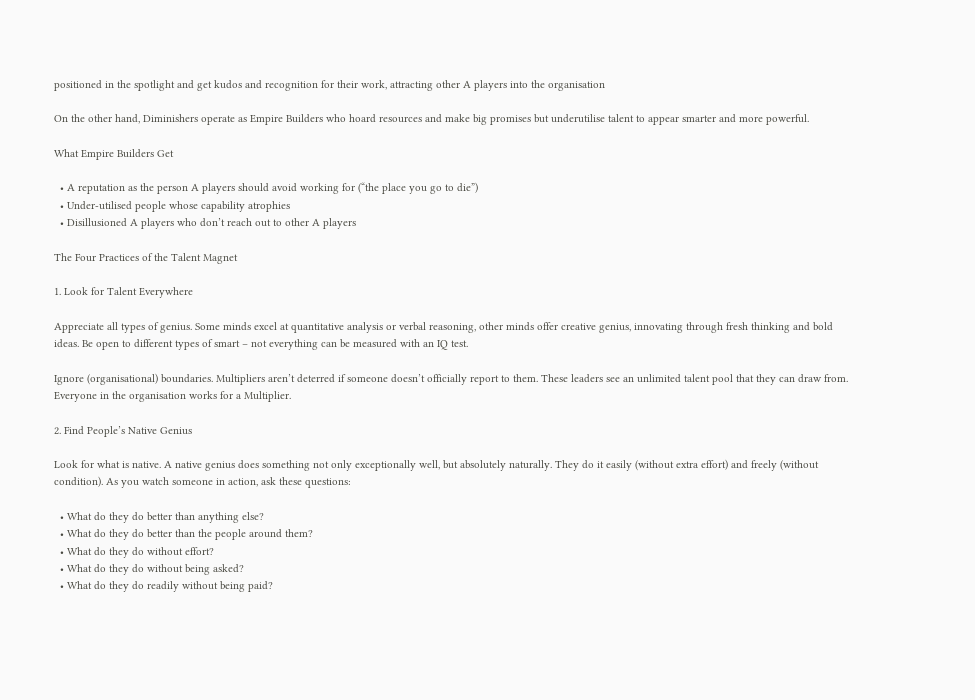positioned in the spotlight and get kudos and recognition for their work, attracting other A players into the organisation

On the other hand, Diminishers operate as Empire Builders who hoard resources and make big promises but underutilise talent to appear smarter and more powerful.

What Empire Builders Get

  • A reputation as the person A players should avoid working for (“the place you go to die”)
  • Under-utilised people whose capability atrophies
  • Disillusioned A players who don’t reach out to other A players

The Four Practices of the Talent Magnet

1. Look for Talent Everywhere

Appreciate all types of genius. Some minds excel at quantitative analysis or verbal reasoning, other minds offer creative genius, innovating through fresh thinking and bold ideas. Be open to different types of smart – not everything can be measured with an IQ test.

Ignore (organisational) boundaries. Multipliers aren’t deterred if someone doesn’t officially report to them. These leaders see an unlimited talent pool that they can draw from. Everyone in the organisation works for a Multiplier.

2. Find People’s Native Genius

Look for what is native. A native genius does something not only exceptionally well, but absolutely naturally. They do it easily (without extra effort) and freely (without condition). As you watch someone in action, ask these questions:

  • What do they do better than anything else?
  • What do they do better than the people around them?
  • What do they do without effort?
  • What do they do without being asked?
  • What do they do readily without being paid?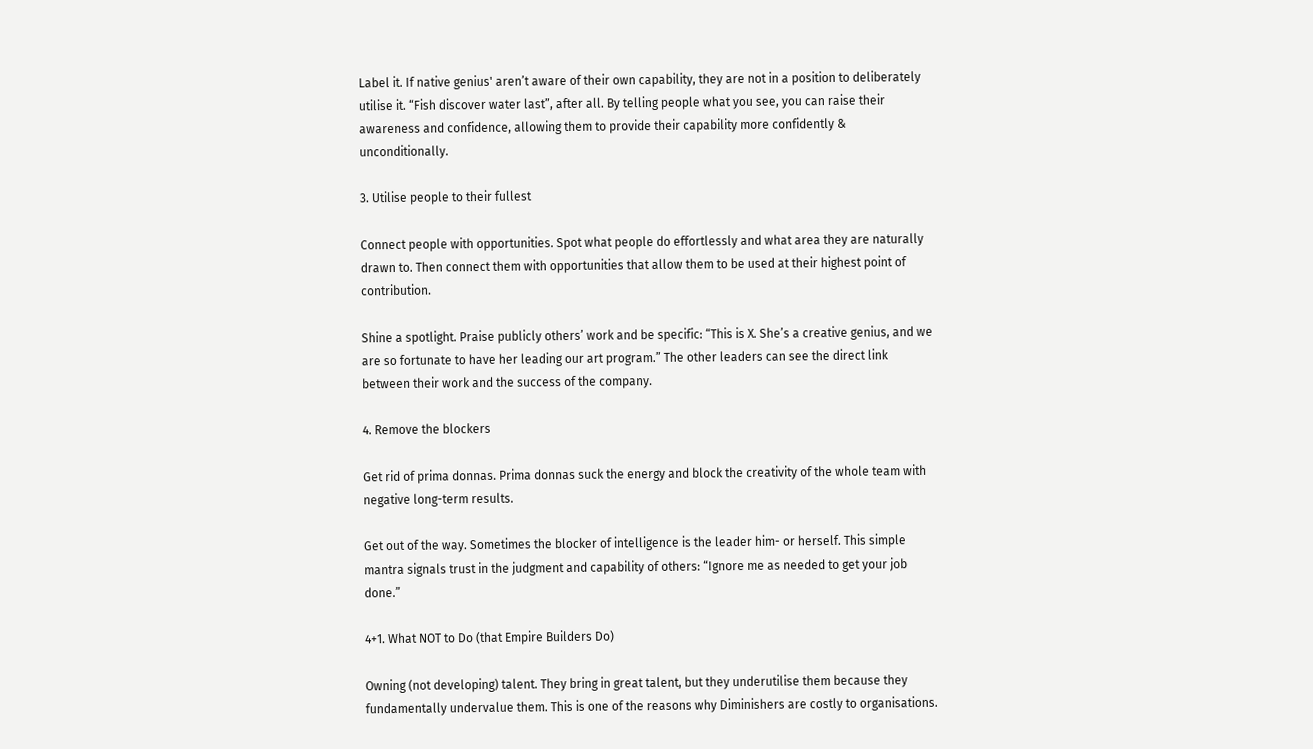Label it. If native genius' aren’t aware of their own capability, they are not in a position to deliberately utilise it. “Fish discover water last”, after all. By telling people what you see, you can raise their awareness and confidence, allowing them to provide their capability more confidently & unconditionally.

3. Utilise people to their fullest

Connect people with opportunities. Spot what people do effortlessly and what area they are naturally drawn to. Then connect them with opportunities that allow them to be used at their highest point of contribution.

Shine a spotlight. Praise publicly others’ work and be specific: “This is X. She’s a creative genius, and we are so fortunate to have her leading our art program.” The other leaders can see the direct link between their work and the success of the company.

4. Remove the blockers

Get rid of prima donnas. Prima donnas suck the energy and block the creativity of the whole team with negative long-term results.

Get out of the way. Sometimes the blocker of intelligence is the leader him- or herself. This simple mantra signals trust in the judgment and capability of others: “Ignore me as needed to get your job done.”

4+1. What NOT to Do (that Empire Builders Do)

Owning (not developing) talent. They bring in great talent, but they underutilise them because they fundamentally undervalue them. This is one of the reasons why Diminishers are costly to organisations.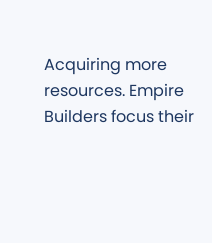Acquiring more resources. Empire Builders focus their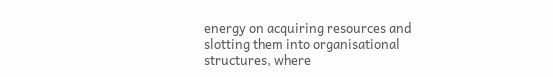energy on acquiring resources and slotting them into organisational structures, where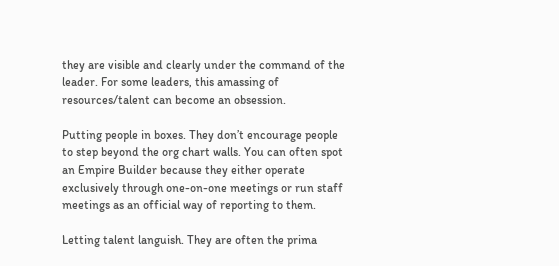they are visible and clearly under the command of the leader. For some leaders, this amassing of resources/talent can become an obsession.

Putting people in boxes. They don’t encourage people to step beyond the org chart walls. You can often spot an Empire Builder because they either operate exclusively through one-on-one meetings or run staff meetings as an official way of reporting to them.

Letting talent languish. They are often the prima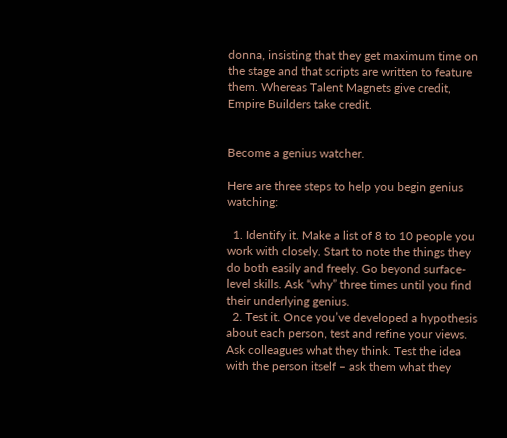donna, insisting that they get maximum time on the stage and that scripts are written to feature them. Whereas Talent Magnets give credit, Empire Builders take credit.


Become a genius watcher.

Here are three steps to help you begin genius watching:

  1. Identify it. Make a list of 8 to 10 people you work with closely. Start to note the things they do both easily and freely. Go beyond surface-level skills. Ask “why” three times until you find their underlying genius.
  2. Test it. Once you’ve developed a hypothesis about each person, test and refine your views. Ask colleagues what they think. Test the idea with the person itself – ask them what they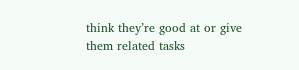think they’re good at or give them related tasks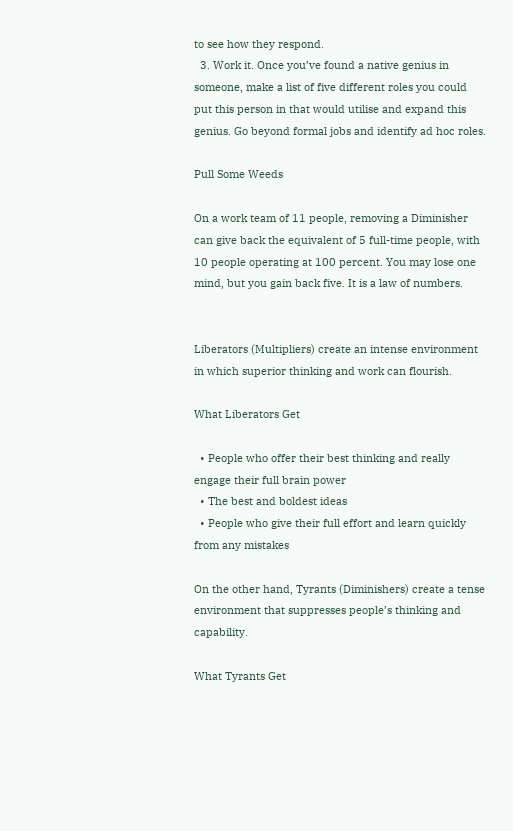to see how they respond.
  3. Work it. Once you’ve found a native genius in someone, make a list of five different roles you could put this person in that would utilise and expand this genius. Go beyond formal jobs and identify ad hoc roles.

Pull Some Weeds

On a work team of 11 people, removing a Diminisher can give back the equivalent of 5 full-time people, with 10 people operating at 100 percent. You may lose one mind, but you gain back five. It is a law of numbers.


Liberators (Multipliers) create an intense environment in which superior thinking and work can flourish.

What Liberators Get

  • People who offer their best thinking and really engage their full brain power
  • The best and boldest ideas
  • People who give their full effort and learn quickly from any mistakes

On the other hand, Tyrants (Diminishers) create a tense environment that suppresses people’s thinking and capability.

What Tyrants Get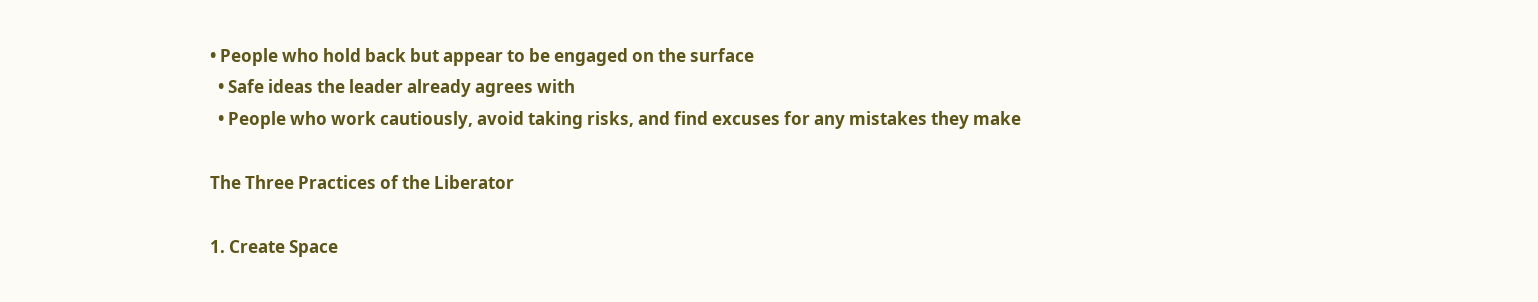• People who hold back but appear to be engaged on the surface
  • Safe ideas the leader already agrees with
  • People who work cautiously, avoid taking risks, and find excuses for any mistakes they make

The Three Practices of the Liberator

1. Create Space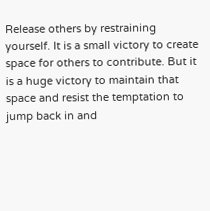Release others by restraining yourself. It is a small victory to create space for others to contribute. But it is a huge victory to maintain that space and resist the temptation to jump back in and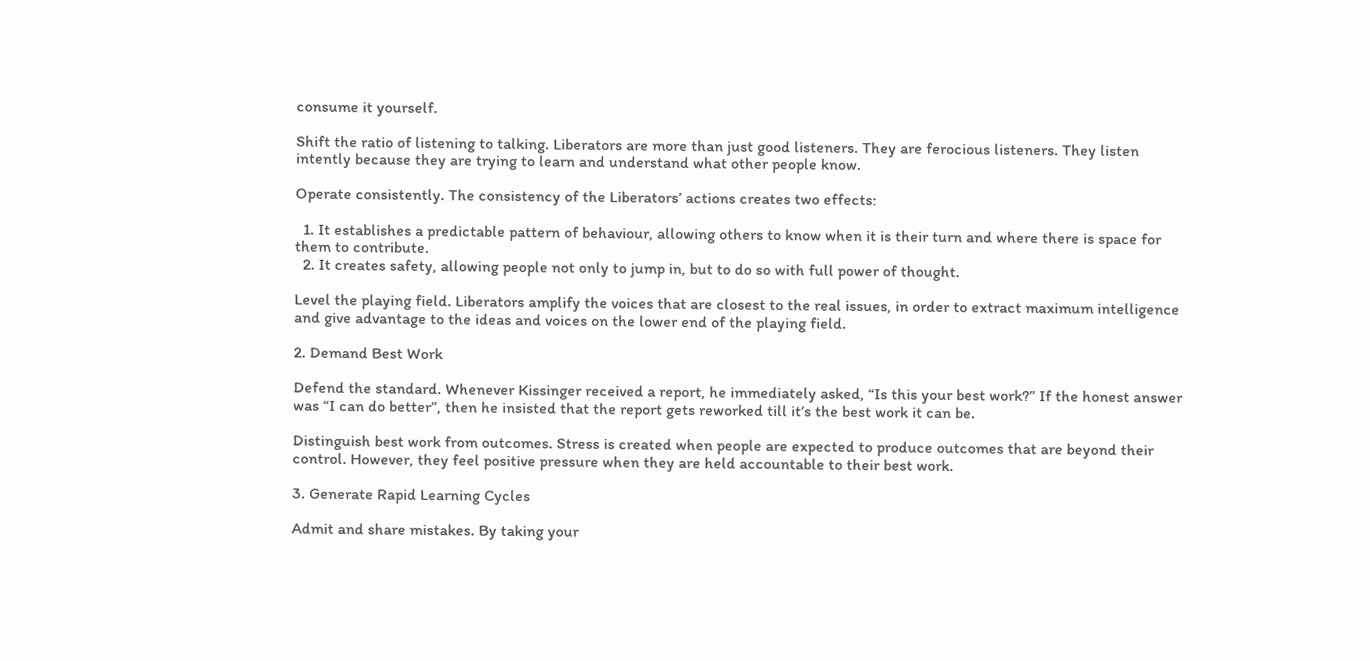consume it yourself.

Shift the ratio of listening to talking. Liberators are more than just good listeners. They are ferocious listeners. They listen intently because they are trying to learn and understand what other people know.

Operate consistently. The consistency of the Liberators’ actions creates two effects:

  1. It establishes a predictable pattern of behaviour, allowing others to know when it is their turn and where there is space for them to contribute.
  2. It creates safety, allowing people not only to jump in, but to do so with full power of thought.

Level the playing field. Liberators amplify the voices that are closest to the real issues, in order to extract maximum intelligence and give advantage to the ideas and voices on the lower end of the playing field.

2. Demand Best Work

Defend the standard. Whenever Kissinger received a report, he immediately asked, “Is this your best work?” If the honest answer was “I can do better”, then he insisted that the report gets reworked till it’s the best work it can be.

Distinguish best work from outcomes. Stress is created when people are expected to produce outcomes that are beyond their control. However, they feel positive pressure when they are held accountable to their best work.

3. Generate Rapid Learning Cycles

Admit and share mistakes. By taking your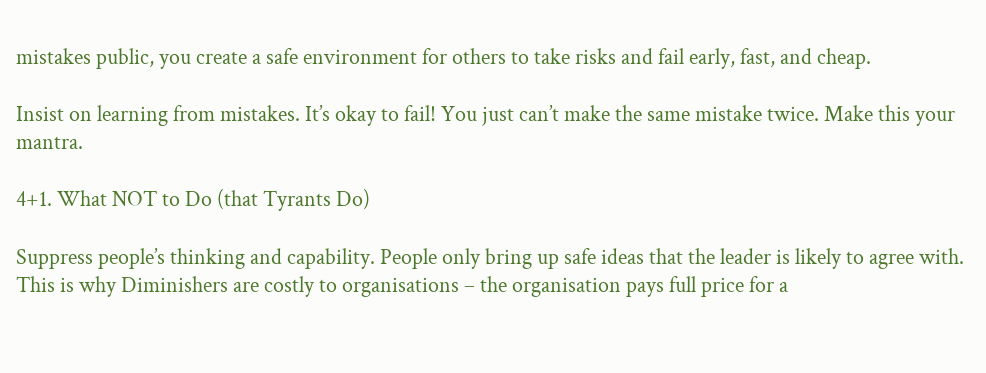mistakes public, you create a safe environment for others to take risks and fail early, fast, and cheap.

Insist on learning from mistakes. It’s okay to fail! You just can’t make the same mistake twice. Make this your mantra.

4+1. What NOT to Do (that Tyrants Do)

Suppress people’s thinking and capability. People only bring up safe ideas that the leader is likely to agree with. This is why Diminishers are costly to organisations – the organisation pays full price for a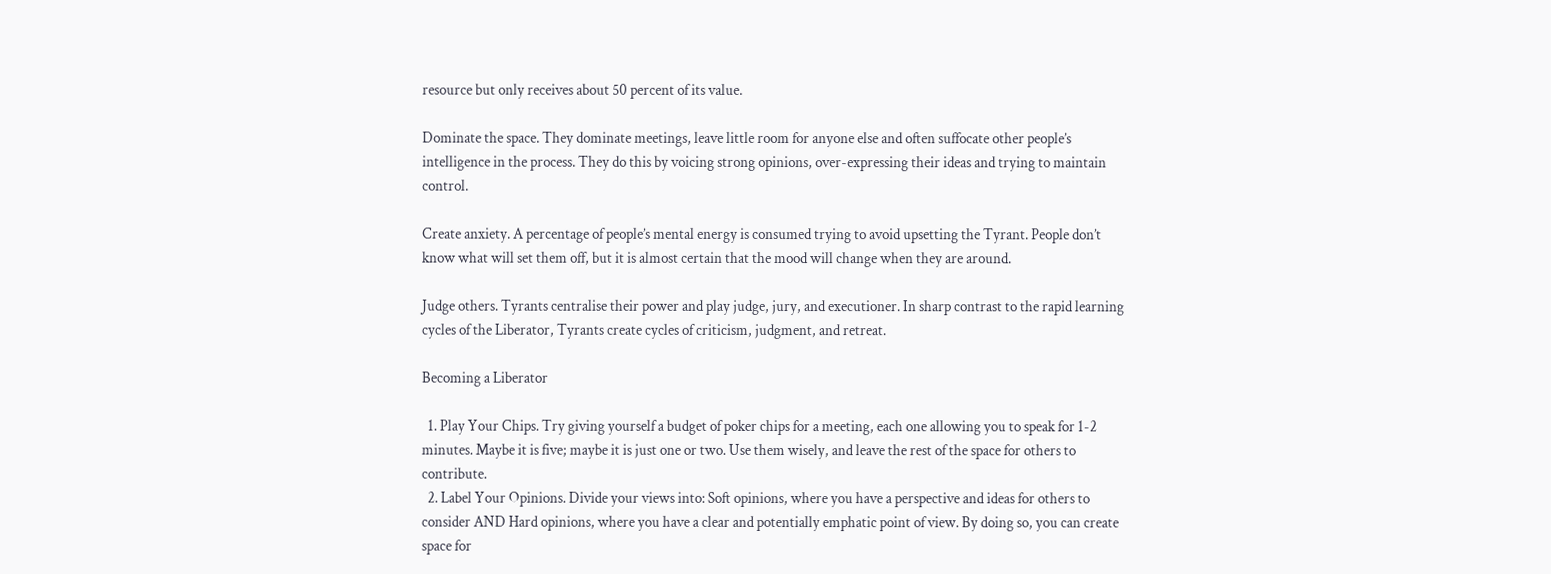resource but only receives about 50 percent of its value.

Dominate the space. They dominate meetings, leave little room for anyone else and often suffocate other people’s intelligence in the process. They do this by voicing strong opinions, over-expressing their ideas and trying to maintain control.

Create anxiety. A percentage of people’s mental energy is consumed trying to avoid upsetting the Tyrant. People don’t know what will set them off, but it is almost certain that the mood will change when they are around.

Judge others. Tyrants centralise their power and play judge, jury, and executioner. In sharp contrast to the rapid learning cycles of the Liberator, Tyrants create cycles of criticism, judgment, and retreat.

Becoming a Liberator

  1. Play Your Chips. Try giving yourself a budget of poker chips for a meeting, each one allowing you to speak for 1-2 minutes. Maybe it is five; maybe it is just one or two. Use them wisely, and leave the rest of the space for others to contribute.
  2. Label Your Opinions. Divide your views into: Soft opinions, where you have a perspective and ideas for others to consider AND Hard opinions, where you have a clear and potentially emphatic point of view. By doing so, you can create space for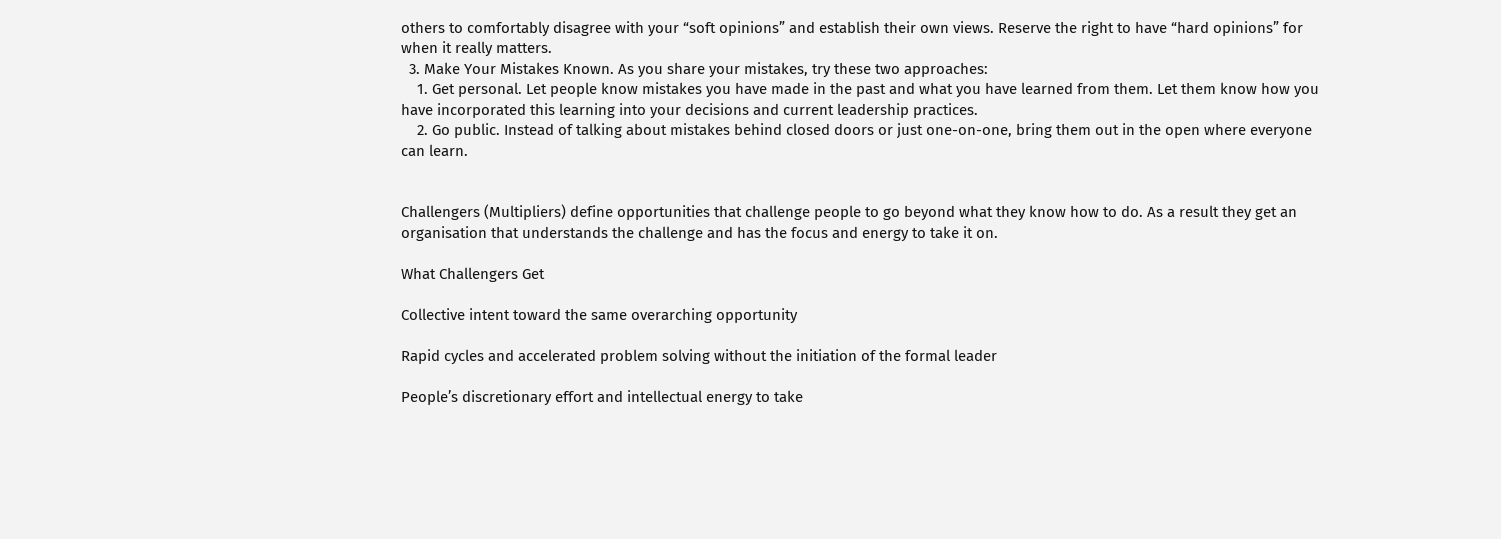others to comfortably disagree with your “soft opinions” and establish their own views. Reserve the right to have “hard opinions” for when it really matters.
  3. Make Your Mistakes Known. As you share your mistakes, try these two approaches:
    1. Get personal. Let people know mistakes you have made in the past and what you have learned from them. Let them know how you have incorporated this learning into your decisions and current leadership practices.
    2. Go public. Instead of talking about mistakes behind closed doors or just one-on-one, bring them out in the open where everyone can learn.


Challengers (Multipliers) define opportunities that challenge people to go beyond what they know how to do. As a result they get an organisation that understands the challenge and has the focus and energy to take it on.

What Challengers Get

Collective intent toward the same overarching opportunity

Rapid cycles and accelerated problem solving without the initiation of the formal leader

People’s discretionary effort and intellectual energy to take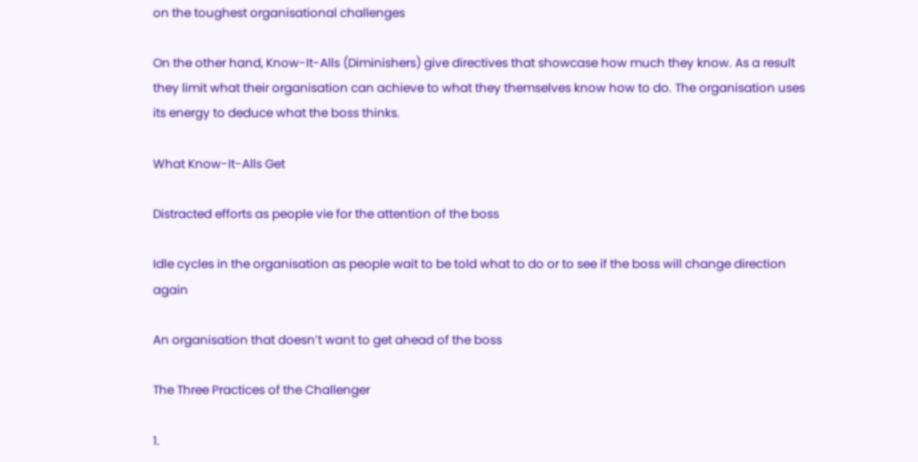on the toughest organisational challenges

On the other hand, Know-It-Alls (Diminishers) give directives that showcase how much they know. As a result they limit what their organisation can achieve to what they themselves know how to do. The organisation uses its energy to deduce what the boss thinks.

What Know-It-Alls Get

Distracted efforts as people vie for the attention of the boss

Idle cycles in the organisation as people wait to be told what to do or to see if the boss will change direction again

An organisation that doesn’t want to get ahead of the boss

The Three Practices of the Challenger

1.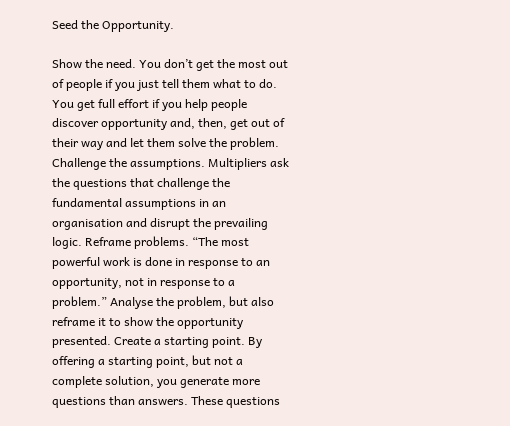Seed the Opportunity.

Show the need. You don’t get the most out of people if you just tell them what to do. You get full effort if you help people discover opportunity and, then, get out of their way and let them solve the problem. Challenge the assumptions. Multipliers ask the questions that challenge the fundamental assumptions in an organisation and disrupt the prevailing logic. Reframe problems. “The most powerful work is done in response to an opportunity, not in response to a problem.” Analyse the problem, but also reframe it to show the opportunity presented. Create a starting point. By offering a starting point, but not a complete solution, you generate more questions than answers. These questions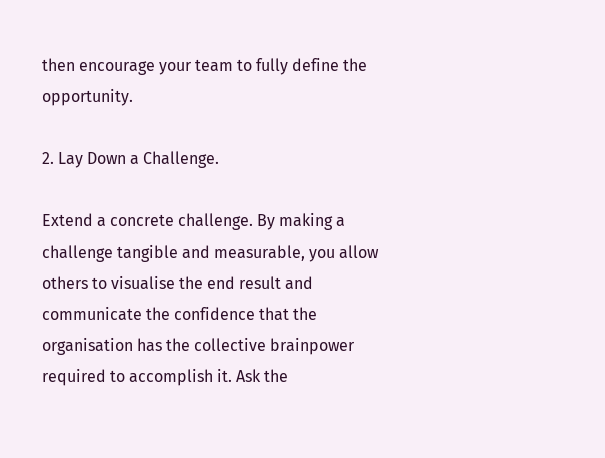then encourage your team to fully define the opportunity.

2. Lay Down a Challenge.

Extend a concrete challenge. By making a challenge tangible and measurable, you allow others to visualise the end result and communicate the confidence that the organisation has the collective brainpower required to accomplish it. Ask the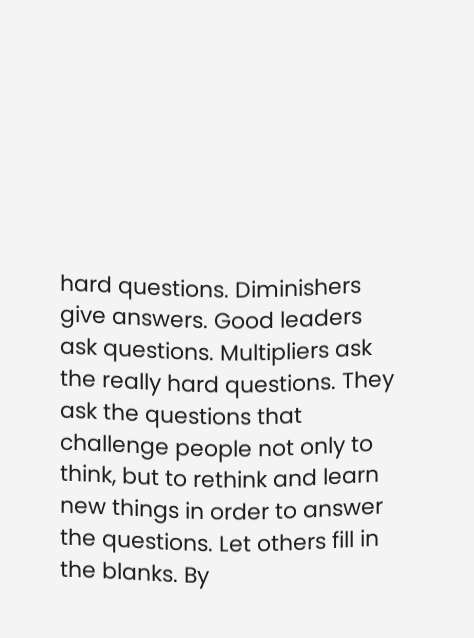hard questions. Diminishers give answers. Good leaders ask questions. Multipliers ask the really hard questions. They ask the questions that challenge people not only to think, but to rethink and learn new things in order to answer the questions. Let others fill in the blanks. By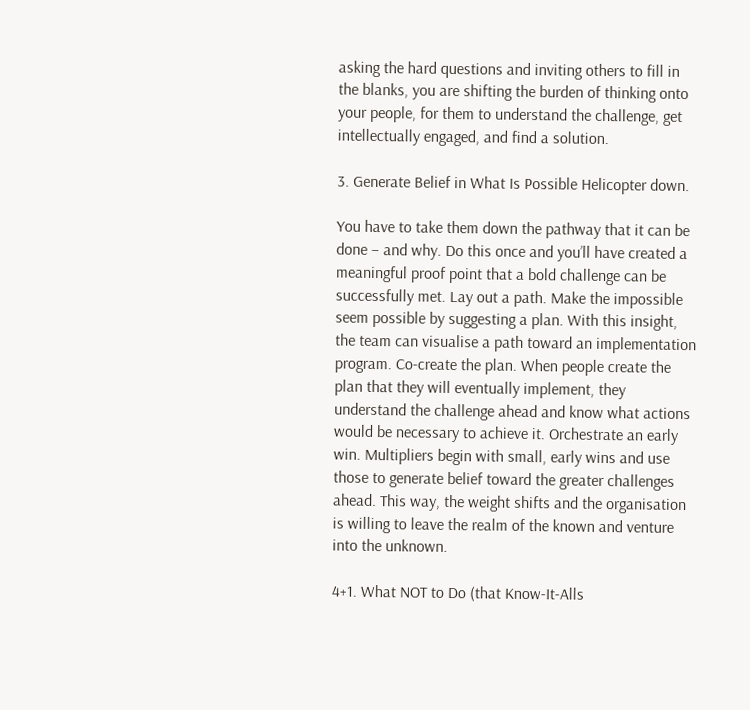asking the hard questions and inviting others to fill in the blanks, you are shifting the burden of thinking onto your people, for them to understand the challenge, get intellectually engaged, and find a solution.

3. Generate Belief in What Is Possible Helicopter down.

You have to take them down the pathway that it can be done – and why. Do this once and you’ll have created a meaningful proof point that a bold challenge can be successfully met. Lay out a path. Make the impossible seem possible by suggesting a plan. With this insight, the team can visualise a path toward an implementation program. Co-create the plan. When people create the plan that they will eventually implement, they understand the challenge ahead and know what actions would be necessary to achieve it. Orchestrate an early win. Multipliers begin with small, early wins and use those to generate belief toward the greater challenges ahead. This way, the weight shifts and the organisation is willing to leave the realm of the known and venture into the unknown.

4+1. What NOT to Do (that Know-It-Alls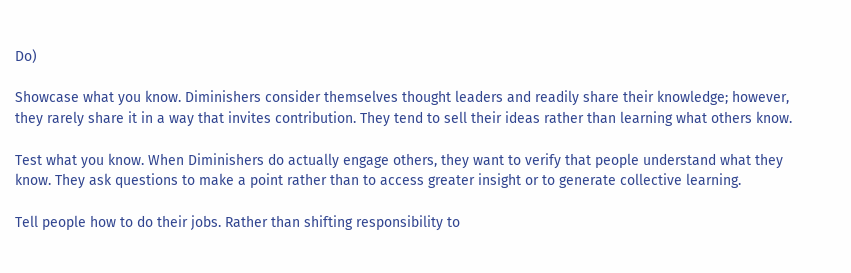Do)

Showcase what you know. Diminishers consider themselves thought leaders and readily share their knowledge; however, they rarely share it in a way that invites contribution. They tend to sell their ideas rather than learning what others know.

Test what you know. When Diminishers do actually engage others, they want to verify that people understand what they know. They ask questions to make a point rather than to access greater insight or to generate collective learning.

Tell people how to do their jobs. Rather than shifting responsibility to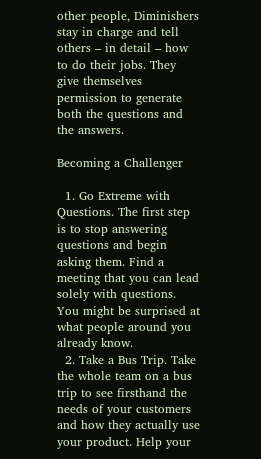other people, Diminishers stay in charge and tell others – in detail – how to do their jobs. They give themselves permission to generate both the questions and the answers.

Becoming a Challenger

  1. Go Extreme with Questions. The first step is to stop answering questions and begin asking them. Find a meeting that you can lead solely with questions. You might be surprised at what people around you already know.
  2. Take a Bus Trip. Take the whole team on a bus trip to see firsthand the needs of your customers and how they actually use your product. Help your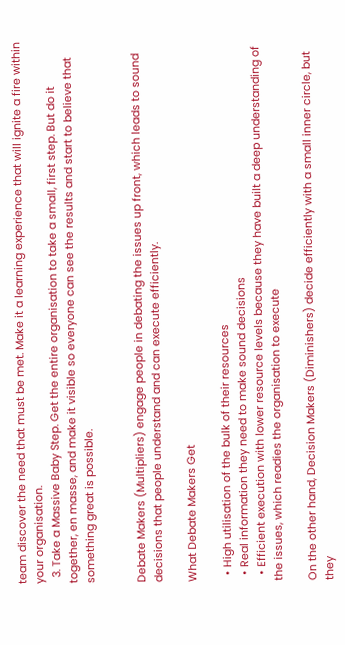team discover the need that must be met. Make it a learning experience that will ignite a fire within your organisation.
  3. Take a Massive Baby Step. Get the entire organisation to take a small, first step. But do it together, en masse, and make it visible so everyone can see the results and start to believe that something great is possible.


Debate Makers (Multipliers) engage people in debating the issues up front, which leads to sound decisions that people understand and can execute efficiently.

What Debate Makers Get

  • High utilisation of the bulk of their resources
  • Real information they need to make sound decisions
  • Efficient execution with lower resource levels because they have built a deep understanding of the issues, which readies the organisation to execute

On the other hand, Decision Makers (Diminishers) decide efficiently with a small inner circle, but they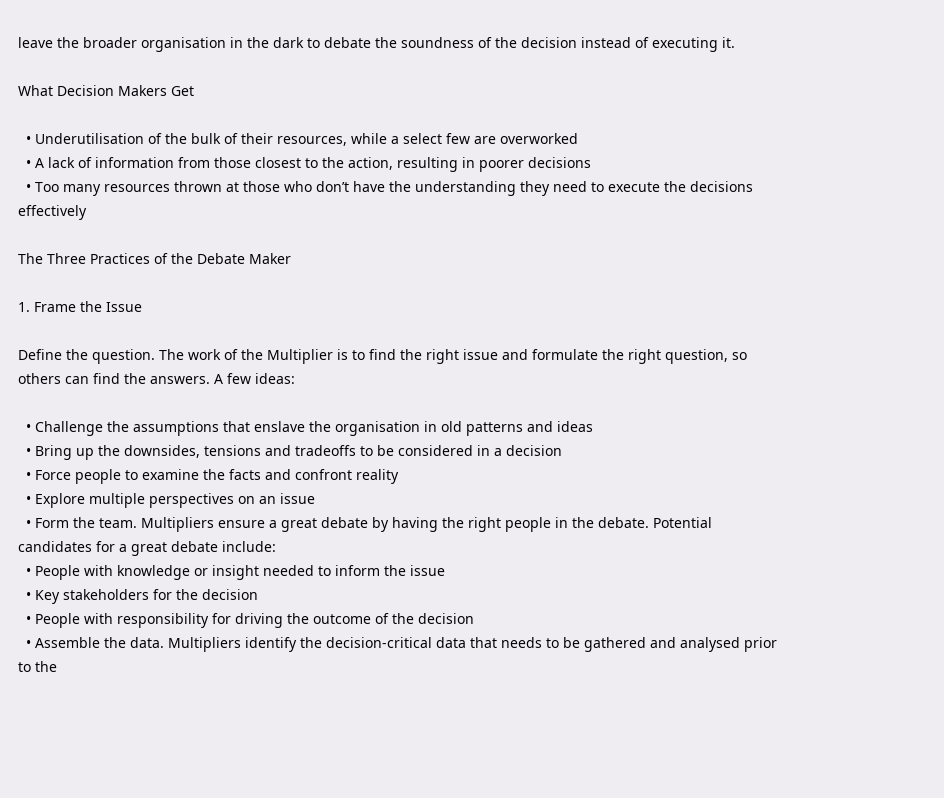leave the broader organisation in the dark to debate the soundness of the decision instead of executing it.

What Decision Makers Get

  • Underutilisation of the bulk of their resources, while a select few are overworked
  • A lack of information from those closest to the action, resulting in poorer decisions
  • Too many resources thrown at those who don’t have the understanding they need to execute the decisions effectively

The Three Practices of the Debate Maker

1. Frame the Issue

Define the question. The work of the Multiplier is to find the right issue and formulate the right question, so others can find the answers. A few ideas:

  • Challenge the assumptions that enslave the organisation in old patterns and ideas
  • Bring up the downsides, tensions and tradeoffs to be considered in a decision
  • Force people to examine the facts and confront reality
  • Explore multiple perspectives on an issue
  • Form the team. Multipliers ensure a great debate by having the right people in the debate. Potential candidates for a great debate include:
  • People with knowledge or insight needed to inform the issue
  • Key stakeholders for the decision
  • People with responsibility for driving the outcome of the decision
  • Assemble the data. Multipliers identify the decision-critical data that needs to be gathered and analysed prior to the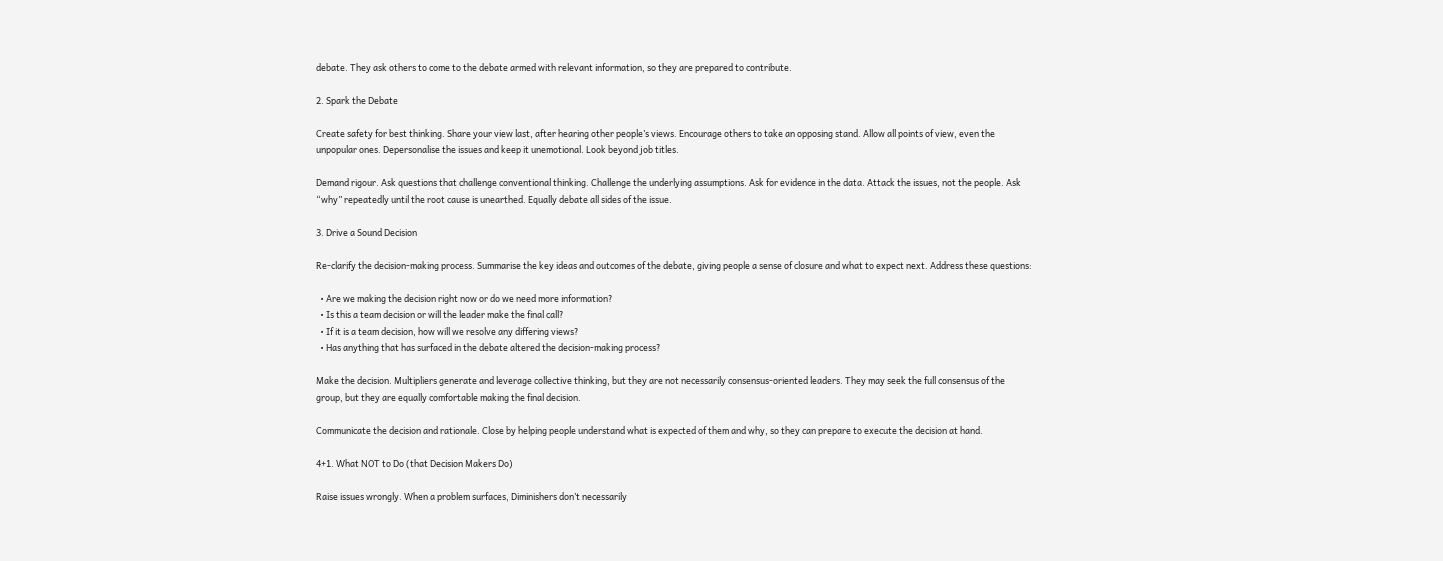debate. They ask others to come to the debate armed with relevant information, so they are prepared to contribute.

2. Spark the Debate

Create safety for best thinking. Share your view last, after hearing other people’s views. Encourage others to take an opposing stand. Allow all points of view, even the unpopular ones. Depersonalise the issues and keep it unemotional. Look beyond job titles.

Demand rigour. Ask questions that challenge conventional thinking. Challenge the underlying assumptions. Ask for evidence in the data. Attack the issues, not the people. Ask “why” repeatedly until the root cause is unearthed. Equally debate all sides of the issue.

3. Drive a Sound Decision

Re-clarify the decision-making process. Summarise the key ideas and outcomes of the debate, giving people a sense of closure and what to expect next. Address these questions:

  • Are we making the decision right now or do we need more information?
  • Is this a team decision or will the leader make the final call?
  • If it is a team decision, how will we resolve any differing views?
  • Has anything that has surfaced in the debate altered the decision-making process?

Make the decision. Multipliers generate and leverage collective thinking, but they are not necessarily consensus-oriented leaders. They may seek the full consensus of the group, but they are equally comfortable making the final decision.

Communicate the decision and rationale. Close by helping people understand what is expected of them and why, so they can prepare to execute the decision at hand.

4+1. What NOT to Do (that Decision Makers Do)

Raise issues wrongly. When a problem surfaces, Diminishers don’t necessarily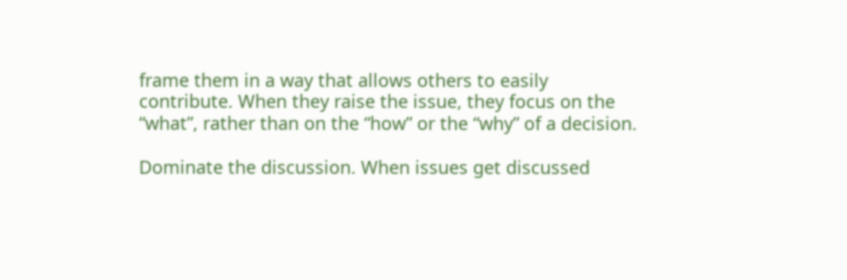frame them in a way that allows others to easily contribute. When they raise the issue, they focus on the “what”, rather than on the “how” or the “why” of a decision.

Dominate the discussion. When issues get discussed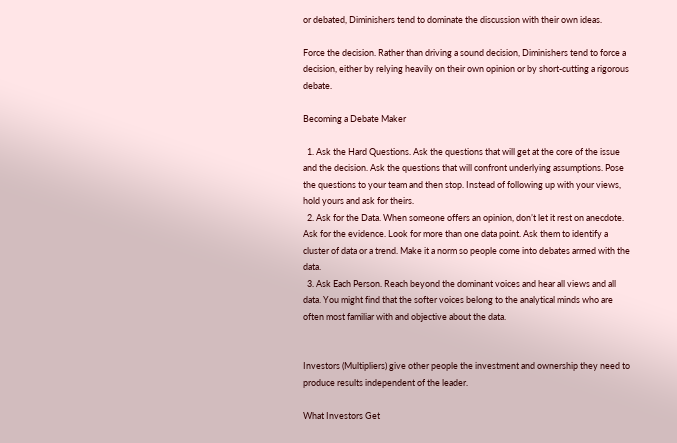or debated, Diminishers tend to dominate the discussion with their own ideas.

Force the decision. Rather than driving a sound decision, Diminishers tend to force a decision, either by relying heavily on their own opinion or by short-cutting a rigorous debate.

Becoming a Debate Maker

  1. Ask the Hard Questions. Ask the questions that will get at the core of the issue and the decision. Ask the questions that will confront underlying assumptions. Pose the questions to your team and then stop. Instead of following up with your views, hold yours and ask for theirs.
  2. Ask for the Data. When someone offers an opinion, don’t let it rest on anecdote. Ask for the evidence. Look for more than one data point. Ask them to identify a cluster of data or a trend. Make it a norm so people come into debates armed with the data.
  3. Ask Each Person. Reach beyond the dominant voices and hear all views and all data. You might find that the softer voices belong to the analytical minds who are often most familiar with and objective about the data.


Investors (Multipliers) give other people the investment and ownership they need to produce results independent of the leader.

What Investors Get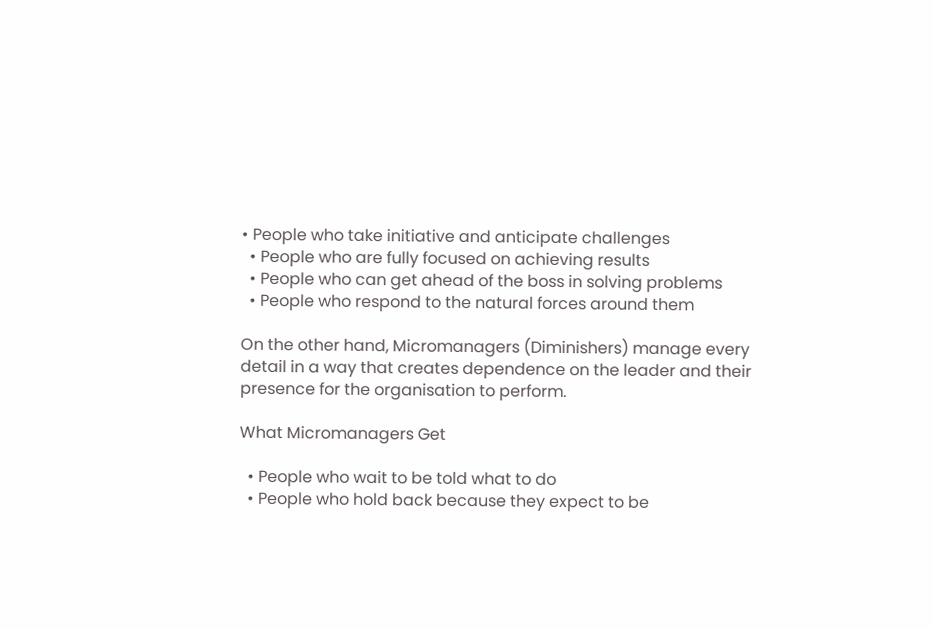• People who take initiative and anticipate challenges
  • People who are fully focused on achieving results
  • People who can get ahead of the boss in solving problems
  • People who respond to the natural forces around them

On the other hand, Micromanagers (Diminishers) manage every detail in a way that creates dependence on the leader and their presence for the organisation to perform.

What Micromanagers Get

  • People who wait to be told what to do
  • People who hold back because they expect to be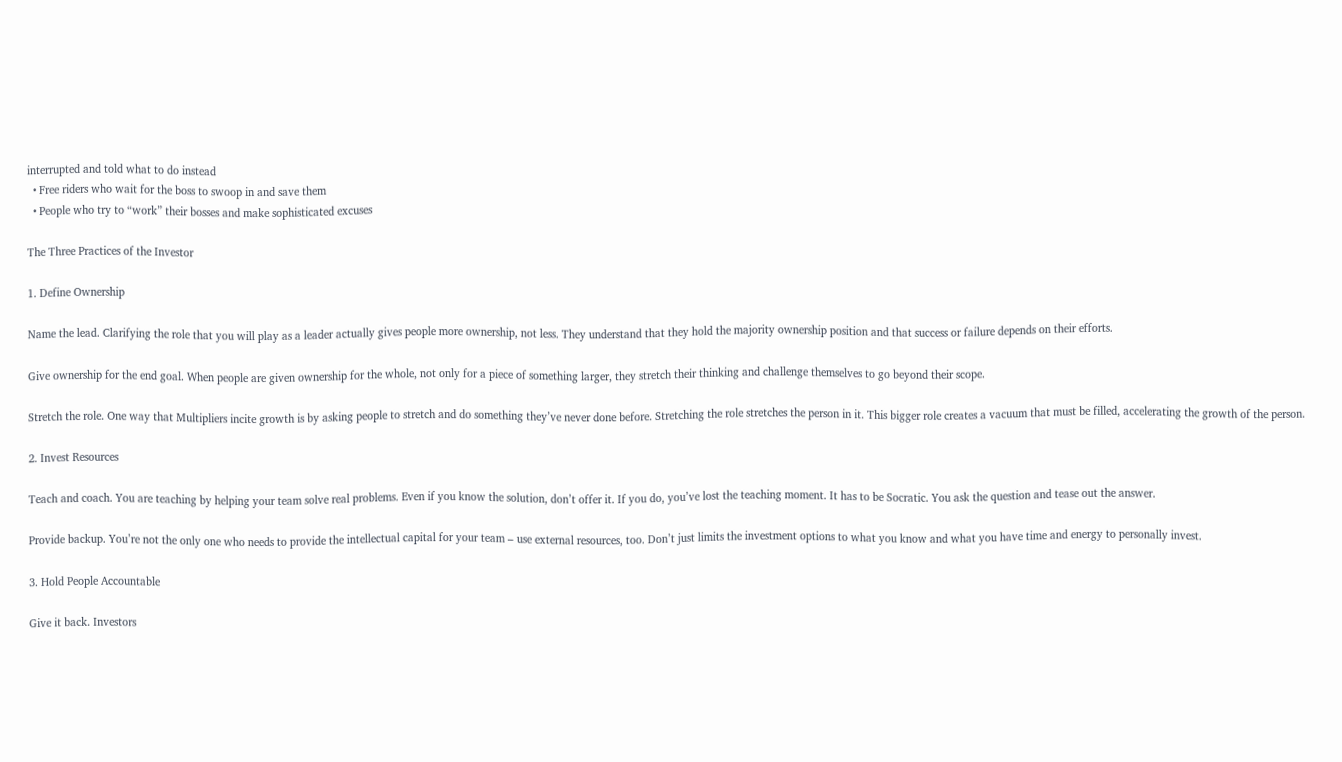interrupted and told what to do instead
  • Free riders who wait for the boss to swoop in and save them
  • People who try to “work” their bosses and make sophisticated excuses

The Three Practices of the Investor

1. Define Ownership

Name the lead. Clarifying the role that you will play as a leader actually gives people more ownership, not less. They understand that they hold the majority ownership position and that success or failure depends on their efforts.

Give ownership for the end goal. When people are given ownership for the whole, not only for a piece of something larger, they stretch their thinking and challenge themselves to go beyond their scope.

Stretch the role. One way that Multipliers incite growth is by asking people to stretch and do something they’ve never done before. Stretching the role stretches the person in it. This bigger role creates a vacuum that must be filled, accelerating the growth of the person.

2. Invest Resources

Teach and coach. You are teaching by helping your team solve real problems. Even if you know the solution, don’t offer it. If you do, you’ve lost the teaching moment. It has to be Socratic. You ask the question and tease out the answer.

Provide backup. You’re not the only one who needs to provide the intellectual capital for your team – use external resources, too. Don’t just limits the investment options to what you know and what you have time and energy to personally invest.

3. Hold People Accountable

Give it back. Investors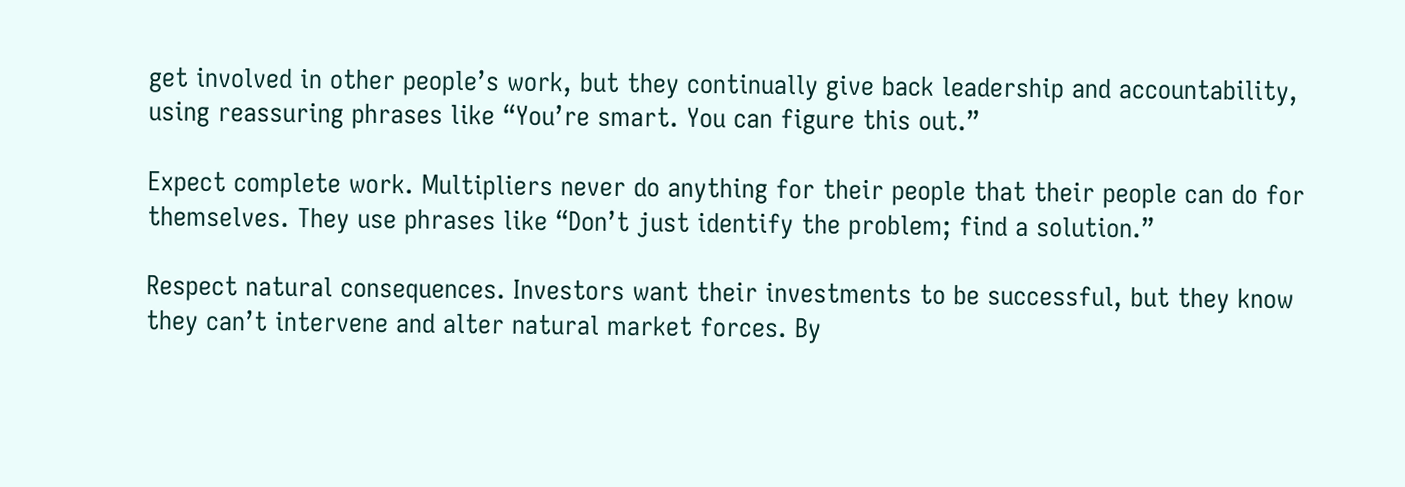get involved in other people’s work, but they continually give back leadership and accountability, using reassuring phrases like “You’re smart. You can figure this out.”

Expect complete work. Multipliers never do anything for their people that their people can do for themselves. They use phrases like “Don’t just identify the problem; find a solution.”

Respect natural consequences. Investors want their investments to be successful, but they know they can’t intervene and alter natural market forces. By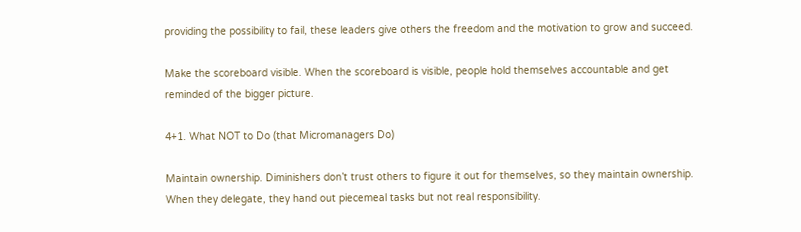providing the possibility to fail, these leaders give others the freedom and the motivation to grow and succeed.

Make the scoreboard visible. When the scoreboard is visible, people hold themselves accountable and get reminded of the bigger picture.

4+1. What NOT to Do (that Micromanagers Do)

Maintain ownership. Diminishers don’t trust others to figure it out for themselves, so they maintain ownership. When they delegate, they hand out piecemeal tasks but not real responsibility.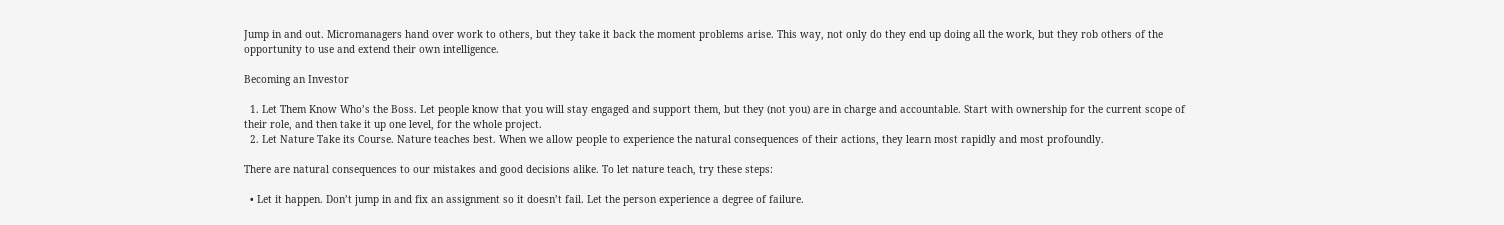Jump in and out. Micromanagers hand over work to others, but they take it back the moment problems arise. This way, not only do they end up doing all the work, but they rob others of the opportunity to use and extend their own intelligence.

Becoming an Investor

  1. Let Them Know Who’s the Boss. Let people know that you will stay engaged and support them, but they (not you) are in charge and accountable. Start with ownership for the current scope of their role, and then take it up one level, for the whole project.
  2. Let Nature Take its Course. Nature teaches best. When we allow people to experience the natural consequences of their actions, they learn most rapidly and most profoundly.

There are natural consequences to our mistakes and good decisions alike. To let nature teach, try these steps:

  • Let it happen. Don’t jump in and fix an assignment so it doesn’t fail. Let the person experience a degree of failure.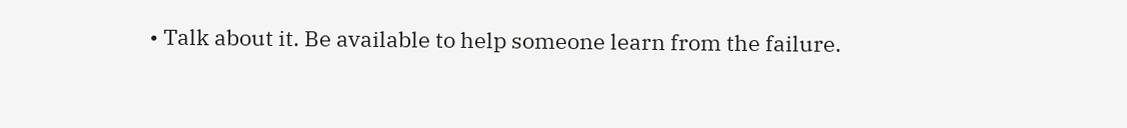• Talk about it. Be available to help someone learn from the failure.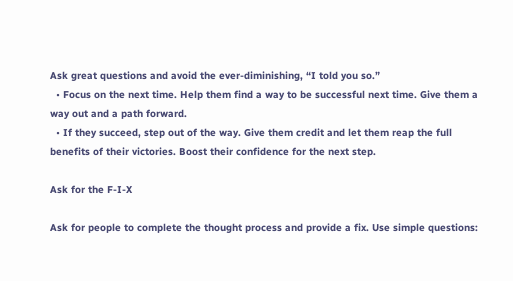Ask great questions and avoid the ever-diminishing, “I told you so.”
  • Focus on the next time. Help them find a way to be successful next time. Give them a way out and a path forward.
  • If they succeed, step out of the way. Give them credit and let them reap the full benefits of their victories. Boost their confidence for the next step.

Ask for the F-I-X

Ask for people to complete the thought process and provide a fix. Use simple questions: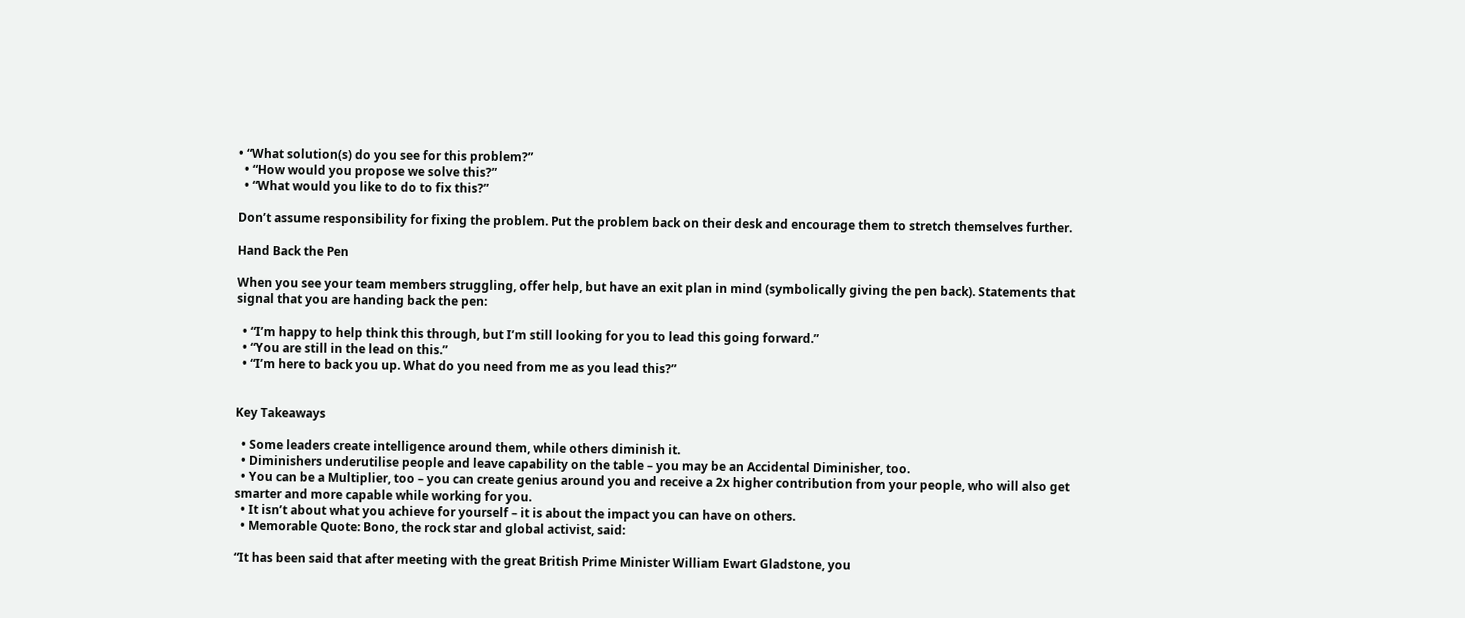• “What solution(s) do you see for this problem?”
  • “How would you propose we solve this?”
  • “What would you like to do to fix this?”

Don’t assume responsibility for fixing the problem. Put the problem back on their desk and encourage them to stretch themselves further.

Hand Back the Pen

When you see your team members struggling, offer help, but have an exit plan in mind (symbolically giving the pen back). Statements that signal that you are handing back the pen:

  • “I’m happy to help think this through, but I’m still looking for you to lead this going forward.”
  • “You are still in the lead on this.”
  • “I’m here to back you up. What do you need from me as you lead this?”


Key Takeaways

  • Some leaders create intelligence around them, while others diminish it.
  • Diminishers underutilise people and leave capability on the table – you may be an Accidental Diminisher, too.
  • You can be a Multiplier, too – you can create genius around you and receive a 2x higher contribution from your people, who will also get smarter and more capable while working for you.
  • It isn’t about what you achieve for yourself – it is about the impact you can have on others.
  • Memorable Quote: Bono, the rock star and global activist, said:

“It has been said that after meeting with the great British Prime Minister William Ewart Gladstone, you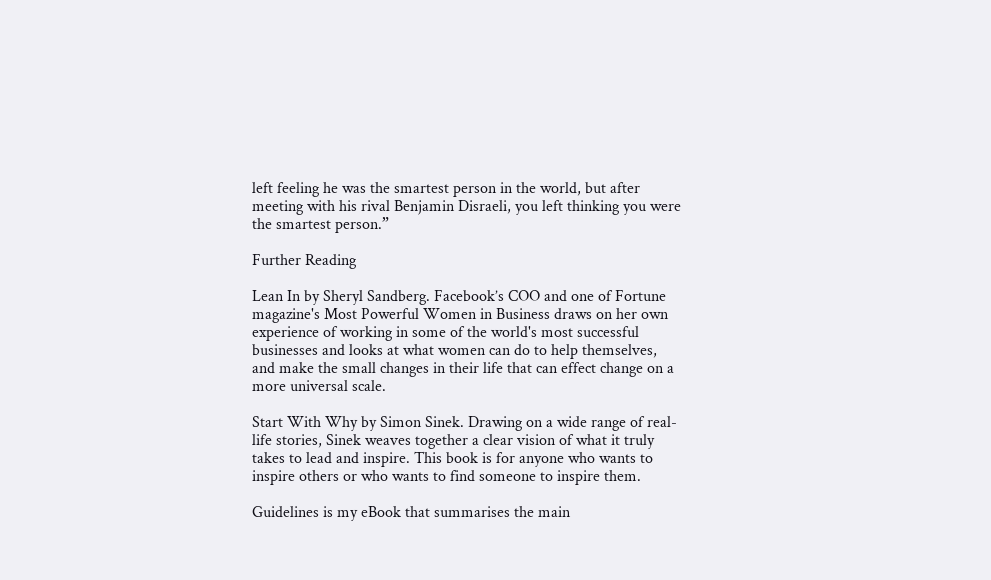left feeling he was the smartest person in the world, but after meeting with his rival Benjamin Disraeli, you left thinking you were the smartest person.”

Further Reading

Lean In by Sheryl Sandberg. Facebook’s COO and one of Fortune magazine's Most Powerful Women in Business draws on her own experience of working in some of the world's most successful businesses and looks at what women can do to help themselves, and make the small changes in their life that can effect change on a more universal scale.

Start With Why by Simon Sinek. Drawing on a wide range of real-life stories, Sinek weaves together a clear vision of what it truly takes to lead and inspire. This book is for anyone who wants to inspire others or who wants to find someone to inspire them.

Guidelines is my eBook that summarises the main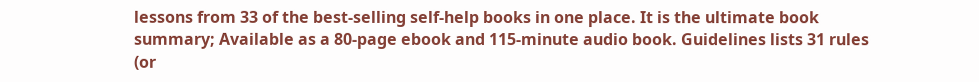lessons from 33 of the best-selling self-help books in one place. It is the ultimate book summary; Available as a 80-page ebook and 115-minute audio book. Guidelines lists 31 rules (or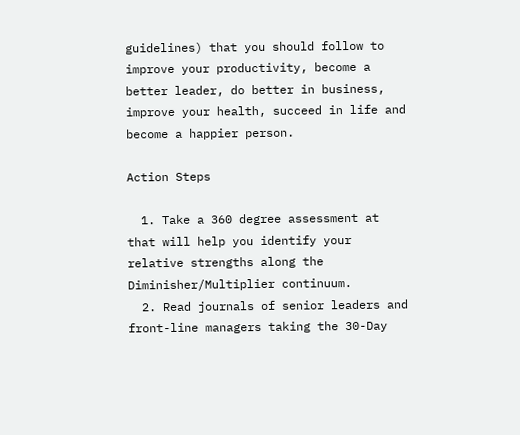guidelines) that you should follow to improve your productivity, become a better leader, do better in business, improve your health, succeed in life and become a happier person.

Action Steps

  1. Take a 360 degree assessment at that will help you identify your relative strengths along the Diminisher/Multiplier continuum.
  2. Read journals of senior leaders and front-line managers taking the 30-Day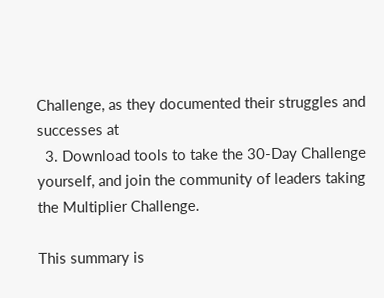Challenge, as they documented their struggles and successes at
  3. Download tools to take the 30-Day Challenge yourself, and join the community of leaders taking the Multiplier Challenge.

This summary is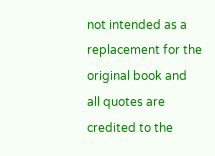not intended as a replacement for the original book and all quotes are credited to the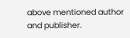above mentioned author and publisher.